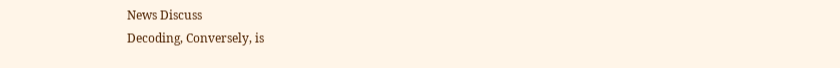News Discuss
Decoding, Conversely, is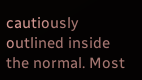cautiously outlined inside the normal. Most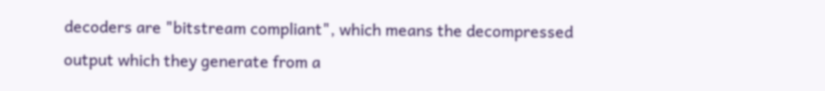decoders are "bitstream compliant", which means the decompressed output which they generate from a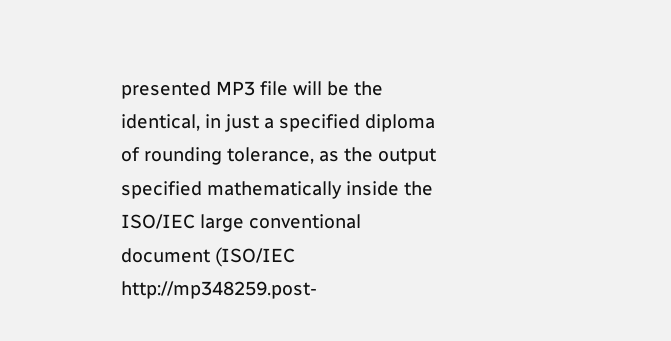presented MP3 file will be the identical, in just a specified diploma of rounding tolerance, as the output specified mathematically inside the ISO/IEC large conventional document (ISO/IEC http://mp348259.post-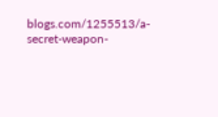blogs.com/1255513/a-secret-weapon-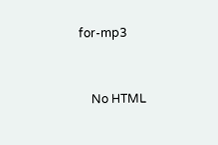for-mp3


    No HTML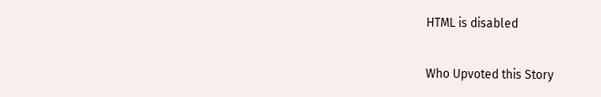HTML is disabled

Who Upvoted this Story